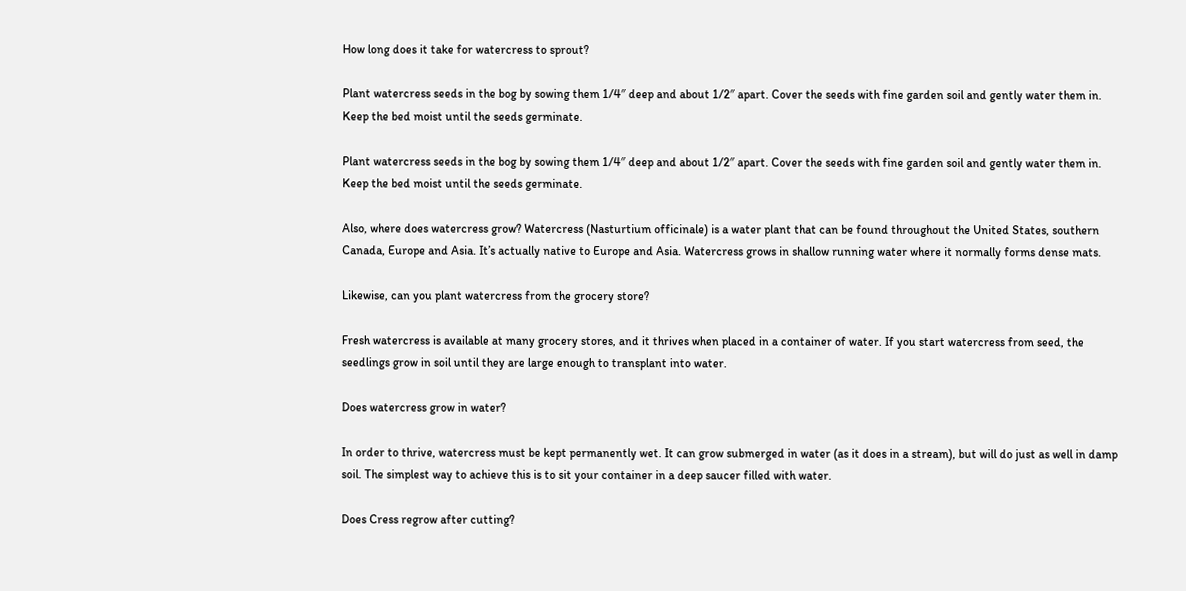How long does it take for watercress to sprout?

Plant watercress seeds in the bog by sowing them 1/4″ deep and about 1/2″ apart. Cover the seeds with fine garden soil and gently water them in. Keep the bed moist until the seeds germinate.

Plant watercress seeds in the bog by sowing them 1/4″ deep and about 1/2″ apart. Cover the seeds with fine garden soil and gently water them in. Keep the bed moist until the seeds germinate.

Also, where does watercress grow? Watercress (Nasturtium officinale) is a water plant that can be found throughout the United States, southern Canada, Europe and Asia. It’s actually native to Europe and Asia. Watercress grows in shallow running water where it normally forms dense mats.

Likewise, can you plant watercress from the grocery store?

Fresh watercress is available at many grocery stores, and it thrives when placed in a container of water. If you start watercress from seed, the seedlings grow in soil until they are large enough to transplant into water.

Does watercress grow in water?

In order to thrive, watercress must be kept permanently wet. It can grow submerged in water (as it does in a stream), but will do just as well in damp soil. The simplest way to achieve this is to sit your container in a deep saucer filled with water.

Does Cress regrow after cutting?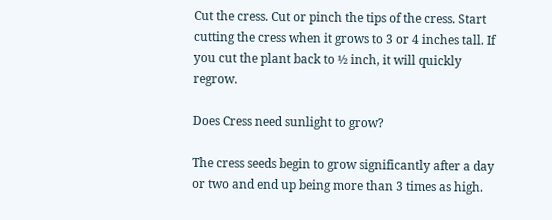Cut the cress. Cut or pinch the tips of the cress. Start cutting the cress when it grows to 3 or 4 inches tall. If you cut the plant back to ½ inch, it will quickly regrow.

Does Cress need sunlight to grow?

The cress seeds begin to grow significantly after a day or two and end up being more than 3 times as high.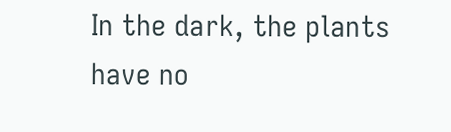In the dark, the plants have no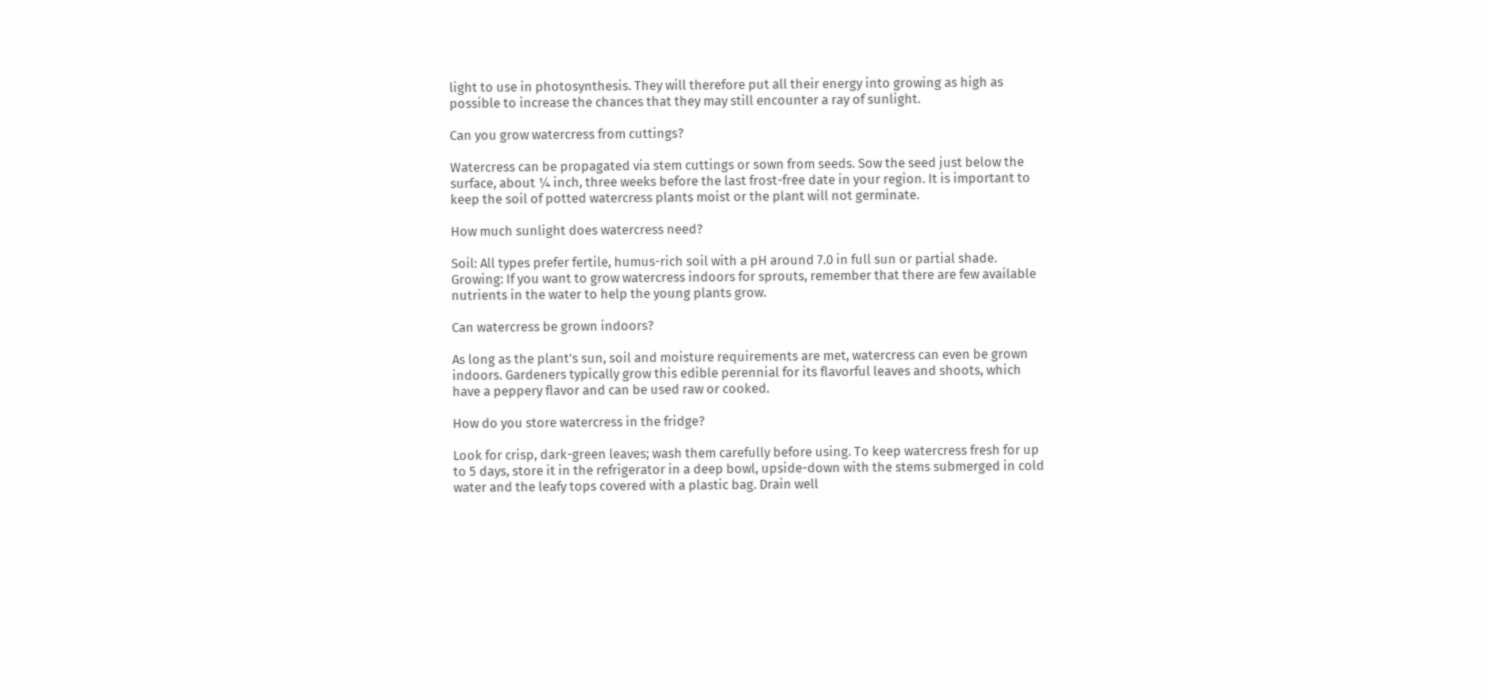light to use in photosynthesis. They will therefore put all their energy into growing as high as possible to increase the chances that they may still encounter a ray of sunlight.

Can you grow watercress from cuttings?

Watercress can be propagated via stem cuttings or sown from seeds. Sow the seed just below the surface, about ¼ inch, three weeks before the last frost-free date in your region. It is important to keep the soil of potted watercress plants moist or the plant will not germinate.

How much sunlight does watercress need?

Soil: All types prefer fertile, humus-rich soil with a pH around 7.0 in full sun or partial shade. Growing: If you want to grow watercress indoors for sprouts, remember that there are few available nutrients in the water to help the young plants grow.

Can watercress be grown indoors?

As long as the plant’s sun, soil and moisture requirements are met, watercress can even be grown indoors. Gardeners typically grow this edible perennial for its flavorful leaves and shoots, which have a peppery flavor and can be used raw or cooked.

How do you store watercress in the fridge?

Look for crisp, dark-green leaves; wash them carefully before using. To keep watercress fresh for up to 5 days, store it in the refrigerator in a deep bowl, upside-down with the stems submerged in cold water and the leafy tops covered with a plastic bag. Drain well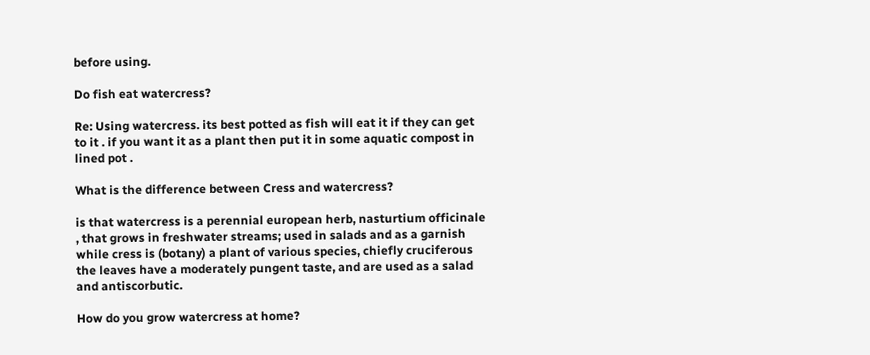before using.

Do fish eat watercress?

Re: Using watercress. its best potted as fish will eat it if they can get to it . if you want it as a plant then put it in some aquatic compost in lined pot .

What is the difference between Cress and watercress?

is that watercress is a perennial european herb, nasturtium officinale , that grows in freshwater streams; used in salads and as a garnish while cress is (botany) a plant of various species, chiefly cruciferous the leaves have a moderately pungent taste, and are used as a salad and antiscorbutic.

How do you grow watercress at home?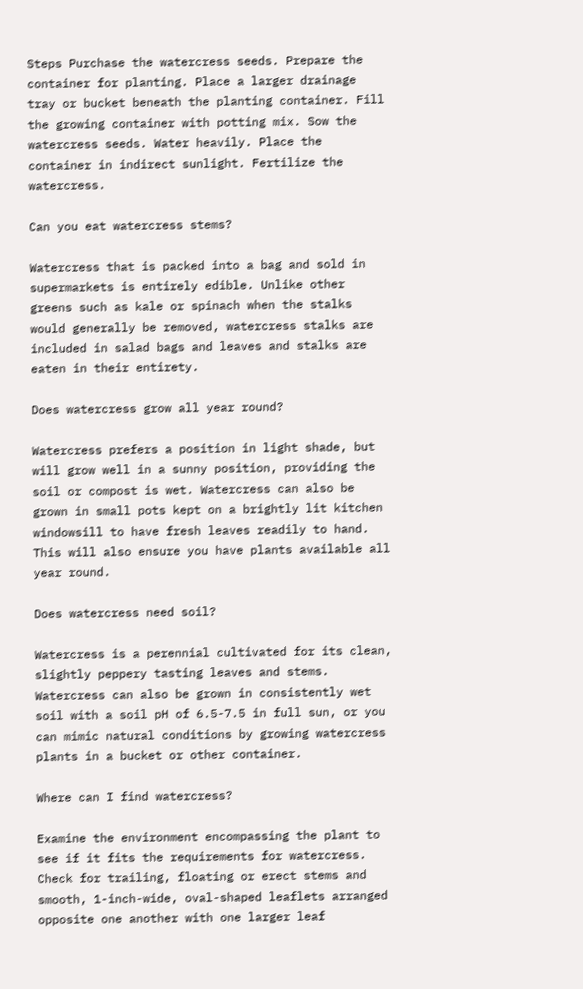Steps Purchase the watercress seeds. Prepare the container for planting. Place a larger drainage tray or bucket beneath the planting container. Fill the growing container with potting mix. Sow the watercress seeds. Water heavily. Place the container in indirect sunlight. Fertilize the watercress.

Can you eat watercress stems?

Watercress that is packed into a bag and sold in supermarkets is entirely edible. Unlike other greens such as kale or spinach when the stalks would generally be removed, watercress stalks are included in salad bags and leaves and stalks are eaten in their entirety.

Does watercress grow all year round?

Watercress prefers a position in light shade, but will grow well in a sunny position, providing the soil or compost is wet. Watercress can also be grown in small pots kept on a brightly lit kitchen windowsill to have fresh leaves readily to hand. This will also ensure you have plants available all year round.

Does watercress need soil?

Watercress is a perennial cultivated for its clean, slightly peppery tasting leaves and stems. Watercress can also be grown in consistently wet soil with a soil pH of 6.5-7.5 in full sun, or you can mimic natural conditions by growing watercress plants in a bucket or other container.

Where can I find watercress?

Examine the environment encompassing the plant to see if it fits the requirements for watercress. Check for trailing, floating or erect stems and smooth, 1-inch-wide, oval-shaped leaflets arranged opposite one another with one larger leaf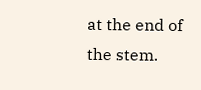at the end of the stem.